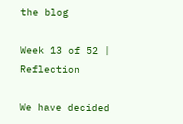the blog

Week 13 of 52 | Reflection

We have decided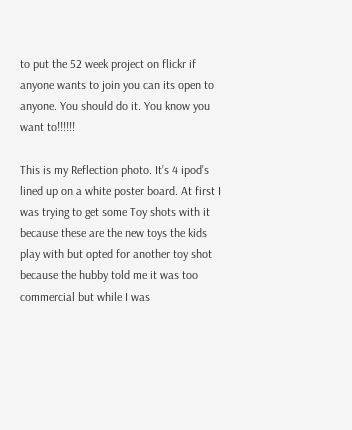to put the 52 week project on flickr if anyone wants to join you can its open to anyone. You should do it. You know you want to!!!!!!

This is my Reflection photo. It’s 4 ipod’s lined up on a white poster board. At first I was trying to get some Toy shots with it because these are the new toys the kids play with but opted for another toy shot because the hubby told me it was too commercial but while I was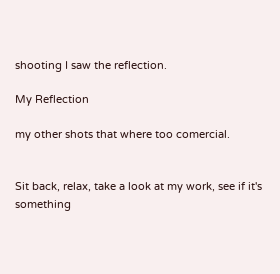shooting I saw the reflection.

My Reflection

my other shots that where too comercial.


Sit back, relax, take a look at my work, see if it's something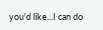you'd like...I can do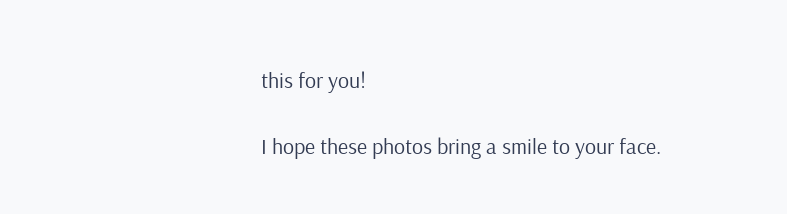this for you!

I hope these photos bring a smile to your face.